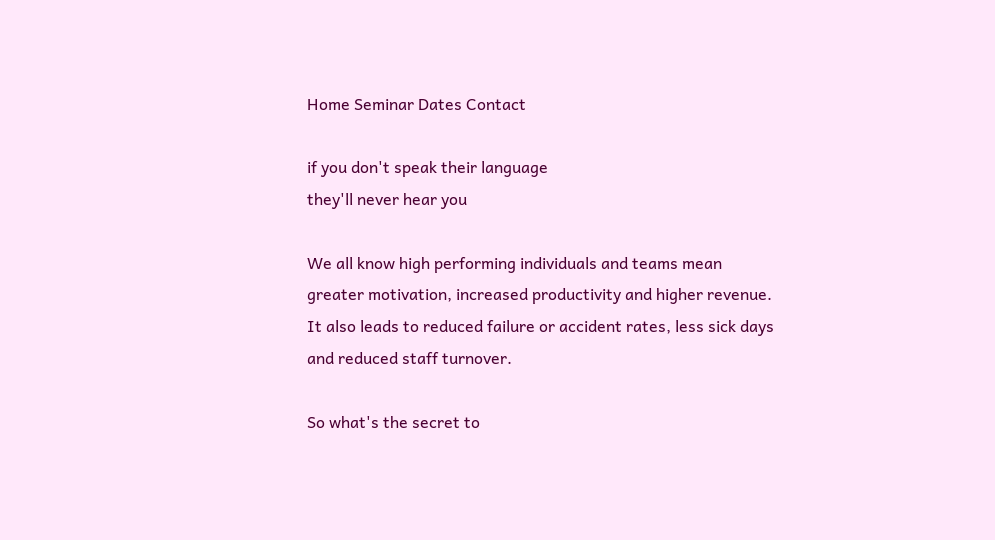Home Seminar Dates Contact

if you don't speak their language
they'll never hear you

We all know high performing individuals and teams mean greater motivation, increased productivity and higher revenue. It also leads to reduced failure or accident rates, less sick days and reduced staff turnover.

So what's the secret to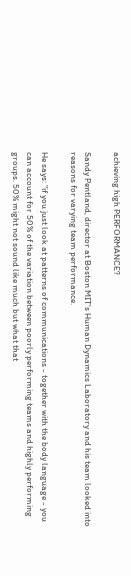achieving high PERFORMANCE?

Sandy Pentland, director at Boston MIT's Human Dynamics Laboratory and his team looked into reasons for varying team performance.

He says: "if you just look at patterns of communications - together with the body language - you can account for 50% of the variation between poorly performing teams and highly performing groups. 50% might not sound like much but what that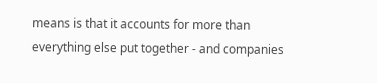means is that it accounts for more than everything else put together - and companies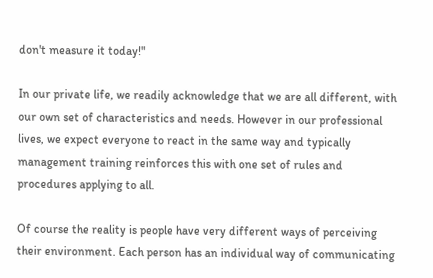don't measure it today!"

In our private life, we readily acknowledge that we are all different, with our own set of characteristics and needs. However in our professional lives, we expect everyone to react in the same way and typically management training reinforces this with one set of rules and procedures applying to all.

Of course the reality is people have very different ways of perceiving their environment. Each person has an individual way of communicating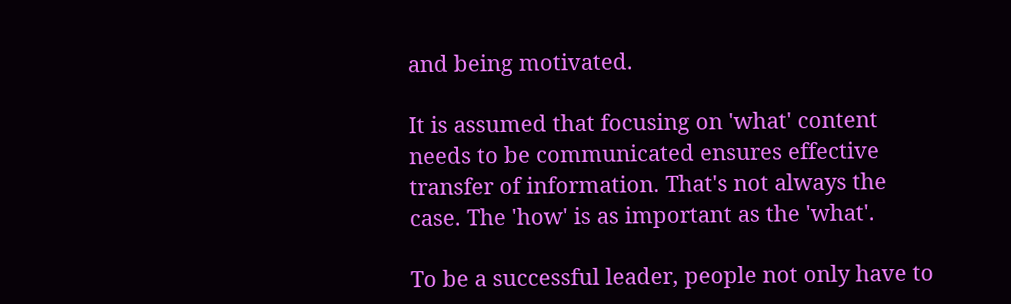and being motivated.

It is assumed that focusing on 'what' content needs to be communicated ensures effective transfer of information. That's not always the case. The 'how' is as important as the 'what'.

To be a successful leader, people not only have to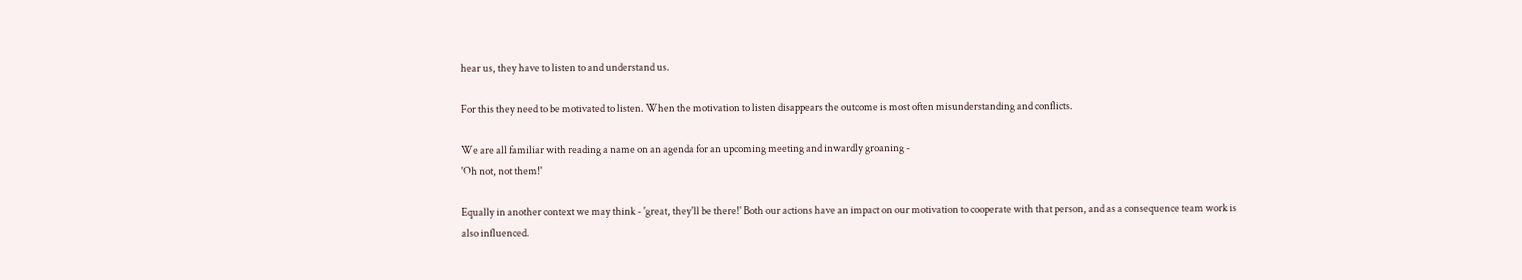hear us, they have to listen to and understand us.

For this they need to be motivated to listen. When the motivation to listen disappears the outcome is most often misunderstanding and conflicts.

We are all familiar with reading a name on an agenda for an upcoming meeting and inwardly groaning -
'Oh not, not them!'

Equally in another context we may think - 'great, they'll be there!' Both our actions have an impact on our motivation to cooperate with that person, and as a consequence team work is also influenced.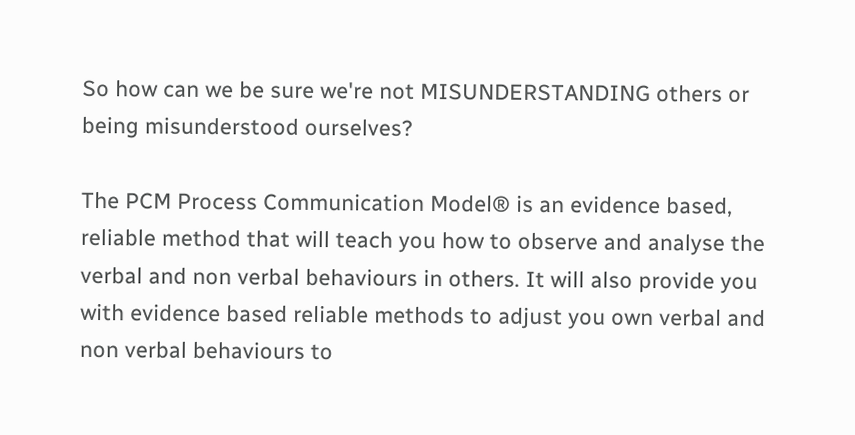So how can we be sure we're not MISUNDERSTANDING others or being misunderstood ourselves?

The PCM Process Communication Model® is an evidence based, reliable method that will teach you how to observe and analyse the verbal and non verbal behaviours in others. It will also provide you with evidence based reliable methods to adjust you own verbal and non verbal behaviours to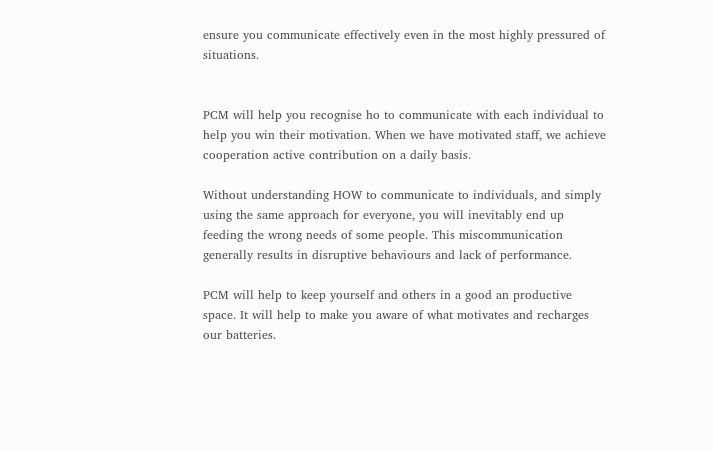ensure you communicate effectively even in the most highly pressured of situations.


PCM will help you recognise ho to communicate with each individual to help you win their motivation. When we have motivated staff, we achieve cooperation active contribution on a daily basis.

Without understanding HOW to communicate to individuals, and simply using the same approach for everyone, you will inevitably end up feeding the wrong needs of some people. This miscommunication generally results in disruptive behaviours and lack of performance.

PCM will help to keep yourself and others in a good an productive space. It will help to make you aware of what motivates and recharges our batteries.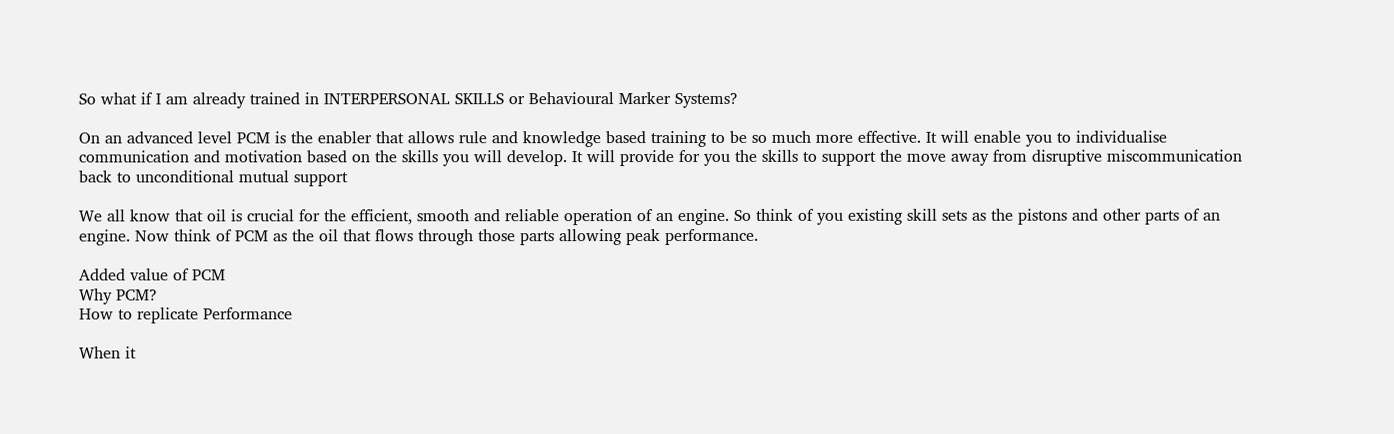So what if I am already trained in INTERPERSONAL SKILLS or Behavioural Marker Systems?

On an advanced level PCM is the enabler that allows rule and knowledge based training to be so much more effective. It will enable you to individualise communication and motivation based on the skills you will develop. It will provide for you the skills to support the move away from disruptive miscommunication back to unconditional mutual support

We all know that oil is crucial for the efficient, smooth and reliable operation of an engine. So think of you existing skill sets as the pistons and other parts of an engine. Now think of PCM as the oil that flows through those parts allowing peak performance.

Added value of PCM
Why PCM?
How to replicate Performance

When it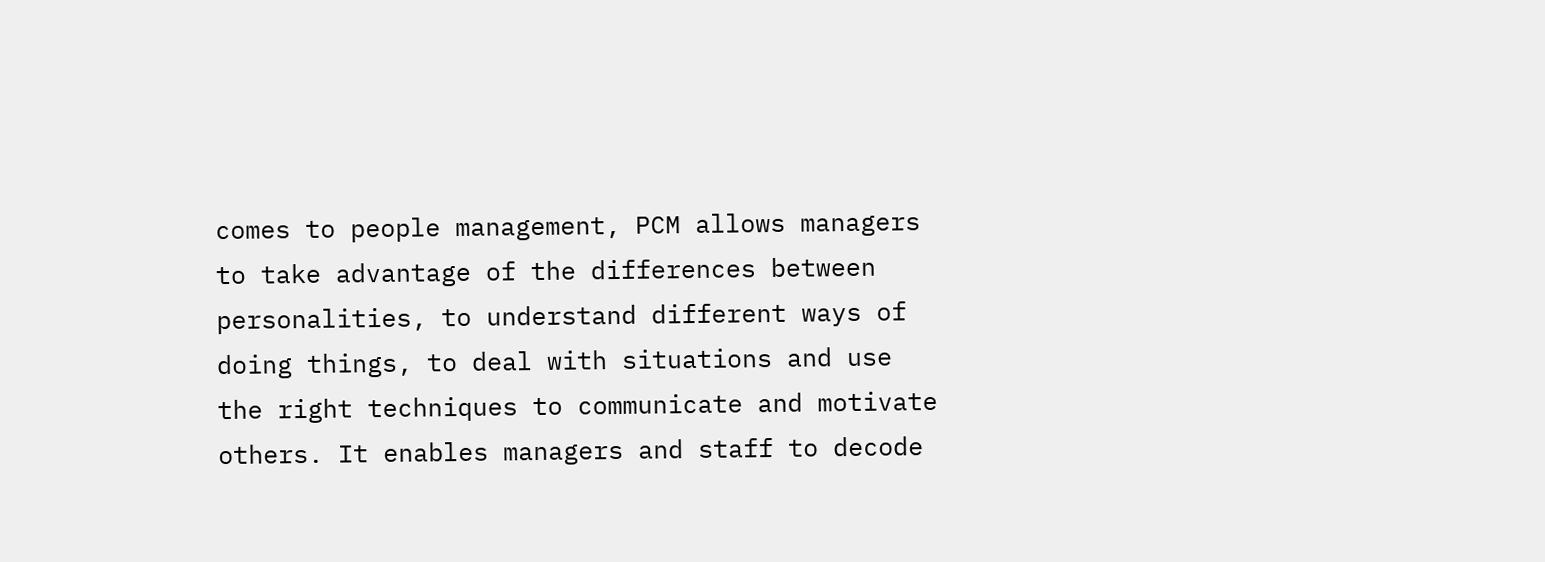comes to people management, PCM allows managers to take advantage of the differences between personalities, to understand different ways of doing things, to deal with situations and use the right techniques to communicate and motivate others. It enables managers and staff to decode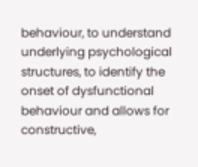behaviour, to understand underlying psychological structures, to identify the onset of dysfunctional behaviour and allows for constructive,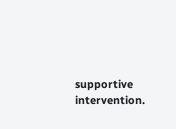supportive intervention.